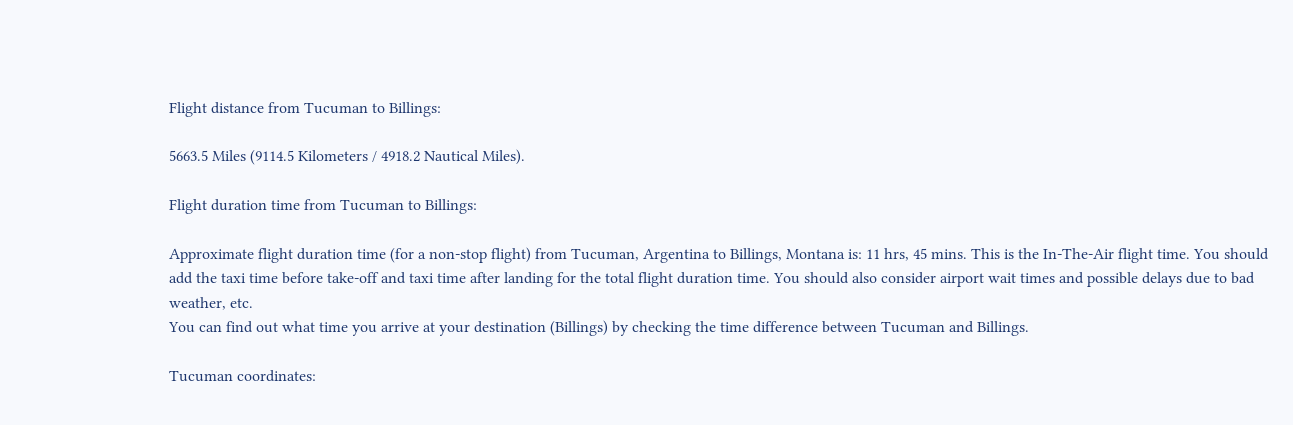Flight distance from Tucuman to Billings:

5663.5 Miles (9114.5 Kilometers / 4918.2 Nautical Miles).

Flight duration time from Tucuman to Billings:

Approximate flight duration time (for a non-stop flight) from Tucuman, Argentina to Billings, Montana is: 11 hrs, 45 mins. This is the In-The-Air flight time. You should add the taxi time before take-off and taxi time after landing for the total flight duration time. You should also consider airport wait times and possible delays due to bad weather, etc.
You can find out what time you arrive at your destination (Billings) by checking the time difference between Tucuman and Billings.

Tucuman coordinates: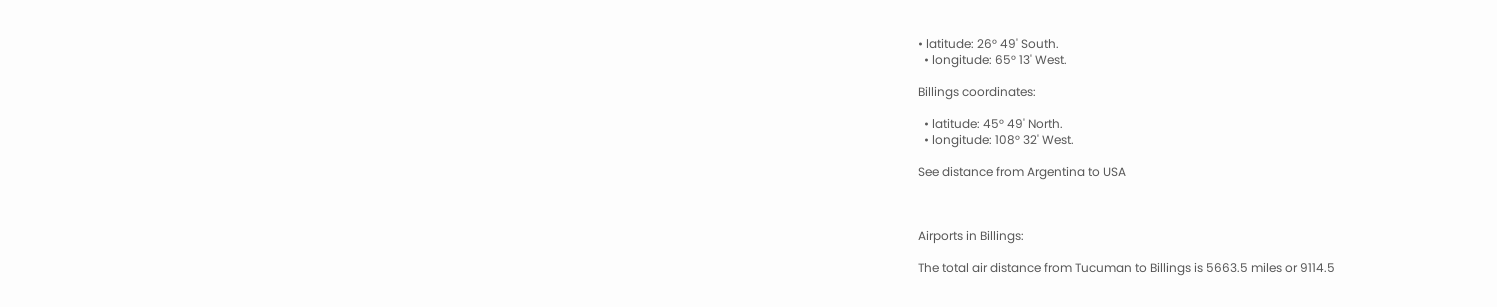• latitude: 26° 49' South.
  • longitude: 65° 13' West.

Billings coordinates:

  • latitude: 45° 49' North.
  • longitude: 108° 32' West.

See distance from Argentina to USA



Airports in Billings:

The total air distance from Tucuman to Billings is 5663.5 miles or 9114.5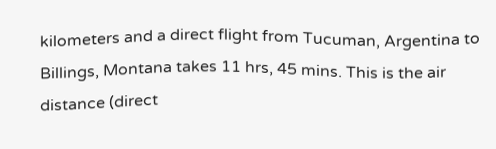kilometers and a direct flight from Tucuman, Argentina to Billings, Montana takes 11 hrs, 45 mins. This is the air distance (direct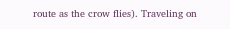route as the crow flies). Traveling on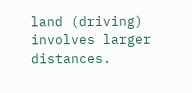land (driving) involves larger distances.